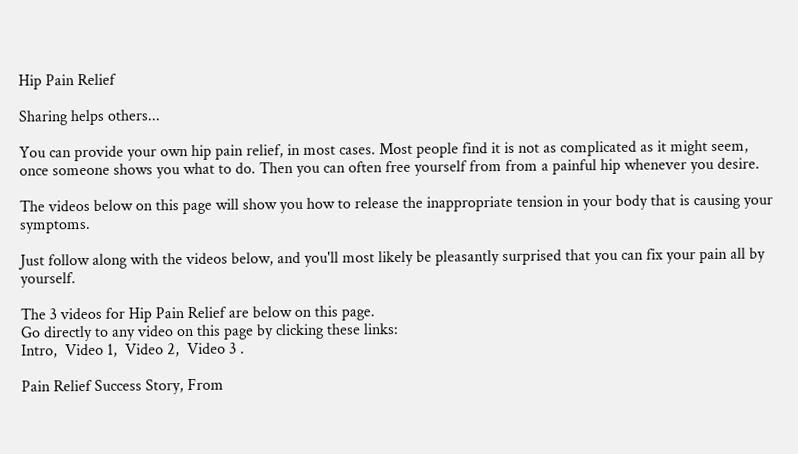Hip Pain Relief

Sharing helps others...

You can provide your own hip pain relief, in most cases. Most people find it is not as complicated as it might seem, once someone shows you what to do. Then you can often free yourself from from a painful hip whenever you desire.

The videos below on this page will show you how to release the inappropriate tension in your body that is causing your symptoms.

Just follow along with the videos below, and you'll most likely be pleasantly surprised that you can fix your pain all by yourself.

The 3 videos for Hip Pain Relief are below on this page.
Go directly to any video on this page by clicking these links:
Intro,  Video 1,  Video 2,  Video 3 .

Pain Relief Success Story, From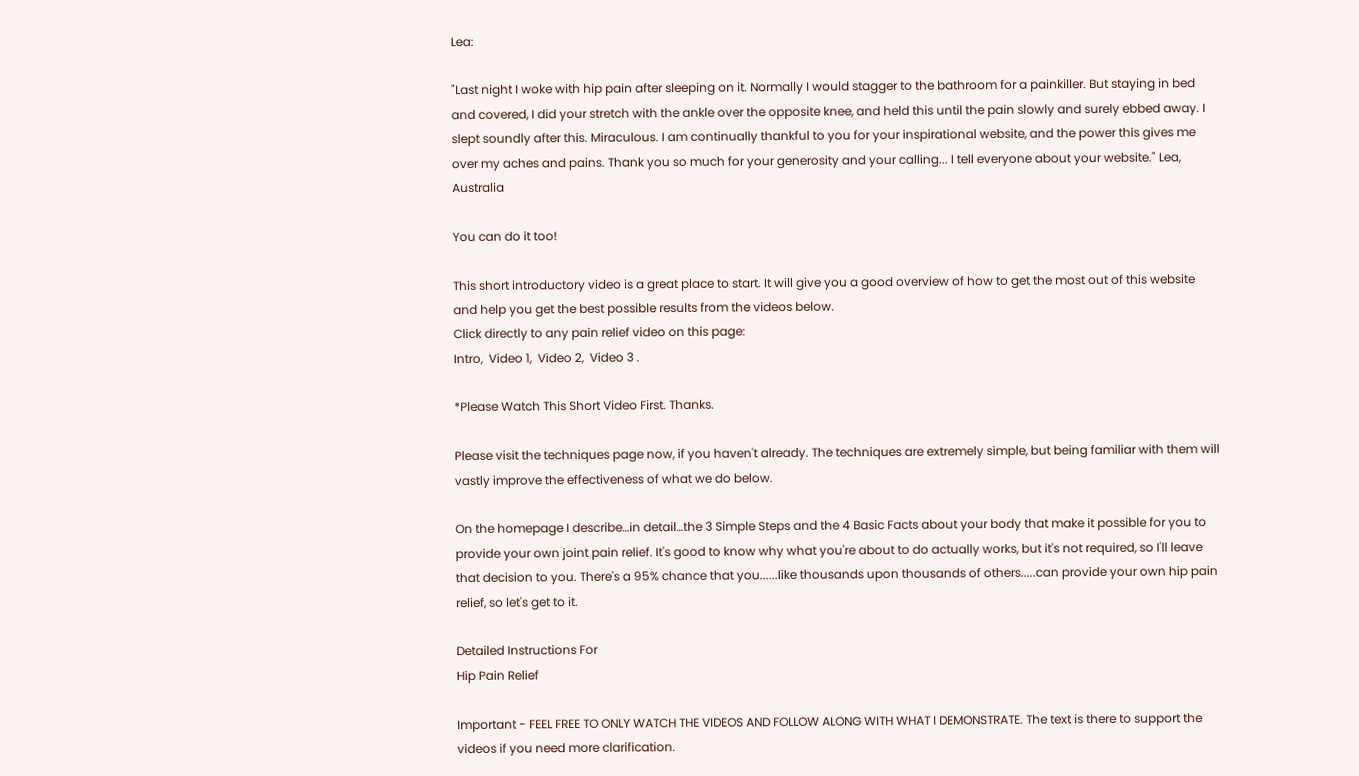Lea:

"Last night I woke with hip pain after sleeping on it. Normally I would stagger to the bathroom for a painkiller. But staying in bed and covered, I did your stretch with the ankle over the opposite knee, and held this until the pain slowly and surely ebbed away. I slept soundly after this. Miraculous. I am continually thankful to you for your inspirational website, and the power this gives me over my aches and pains. Thank you so much for your generosity and your calling... I tell everyone about your website." Lea, Australia

You can do it too!

This short introductory video is a great place to start. It will give you a good overview of how to get the most out of this website and help you get the best possible results from the videos below.
Click directly to any pain relief video on this page:
Intro,  Video 1,  Video 2,  Video 3 .

*Please Watch This Short Video First. Thanks.

Please visit the techniques page now, if you haven't already. The techniques are extremely simple, but being familiar with them will vastly improve the effectiveness of what we do below.

On the homepage I describe…in detail…the 3 Simple Steps and the 4 Basic Facts about your body that make it possible for you to provide your own joint pain relief. It's good to know why what you're about to do actually works, but it's not required, so I'll leave that decision to you. There's a 95% chance that you......like thousands upon thousands of others.....can provide your own hip pain relief, so let's get to it.

Detailed Instructions For
Hip Pain Relief

Important - FEEL FREE TO ONLY WATCH THE VIDEOS AND FOLLOW ALONG WITH WHAT I DEMONSTRATE. The text is there to support the videos if you need more clarification.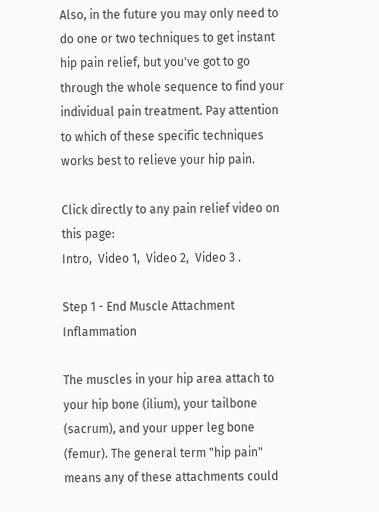Also, in the future you may only need to do one or two techniques to get instant hip pain relief, but you've got to go through the whole sequence to find your individual pain treatment. Pay attention to which of these specific techniques works best to relieve your hip pain.

Click directly to any pain relief video on this page:
Intro,  Video 1,  Video 2,  Video 3 .

Step 1 - End Muscle Attachment Inflammation

The muscles in your hip area attach to your hip bone (ilium), your tailbone (sacrum), and your upper leg bone (femur). The general term "hip pain" means any of these attachments could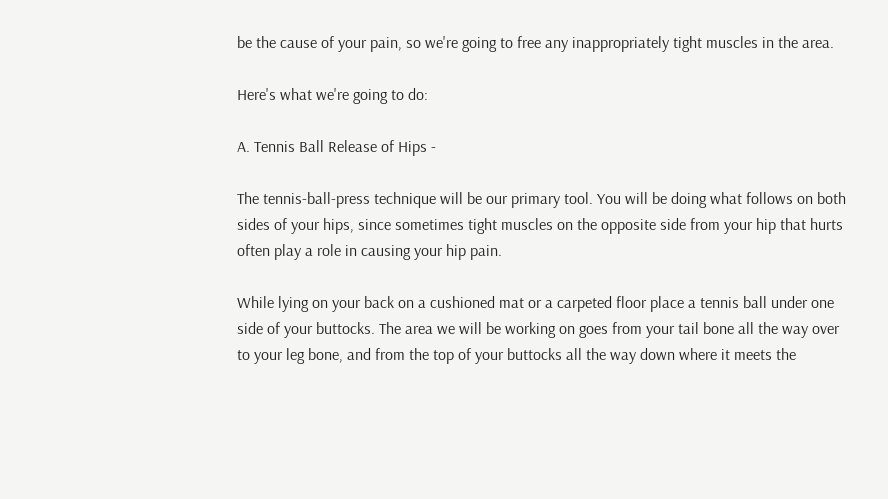be the cause of your pain, so we're going to free any inappropriately tight muscles in the area.

Here's what we're going to do:

A. Tennis Ball Release of Hips -

The tennis-ball-press technique will be our primary tool. You will be doing what follows on both sides of your hips, since sometimes tight muscles on the opposite side from your hip that hurts often play a role in causing your hip pain.

While lying on your back on a cushioned mat or a carpeted floor place a tennis ball under one side of your buttocks. The area we will be working on goes from your tail bone all the way over to your leg bone, and from the top of your buttocks all the way down where it meets the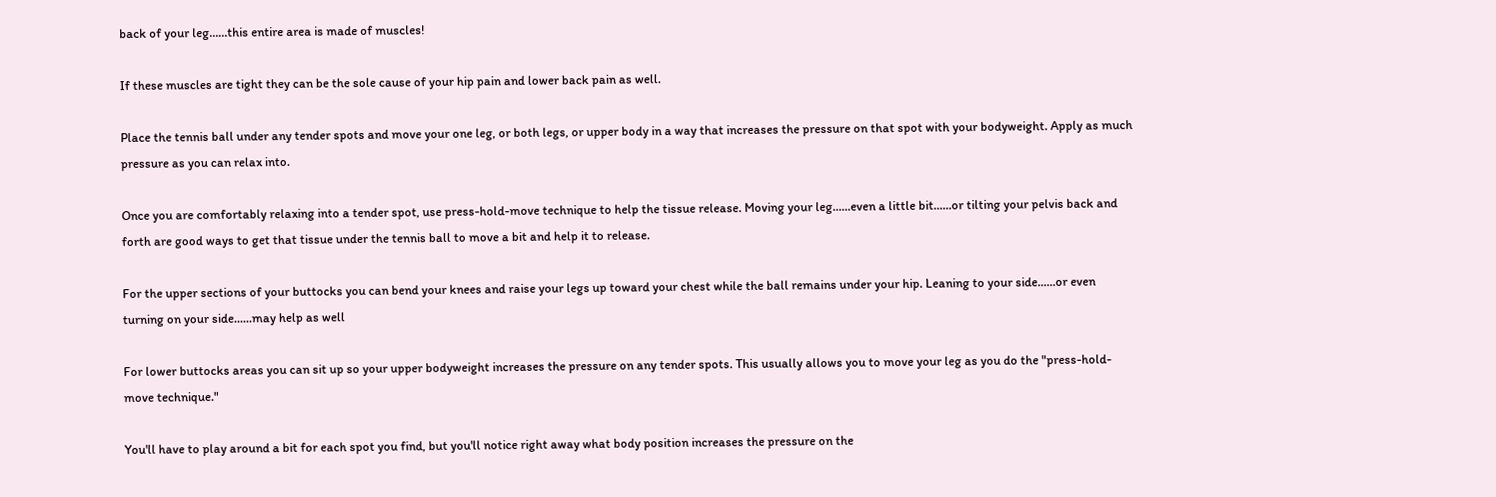back of your leg……this entire area is made of muscles!

If these muscles are tight they can be the sole cause of your hip pain and lower back pain as well.

Place the tennis ball under any tender spots and move your one leg, or both legs, or upper body in a way that increases the pressure on that spot with your bodyweight. Apply as much pressure as you can relax into.

Once you are comfortably relaxing into a tender spot, use press-hold-move technique to help the tissue release. Moving your leg......even a little bit......or tilting your pelvis back and forth are good ways to get that tissue under the tennis ball to move a bit and help it to release.

For the upper sections of your buttocks you can bend your knees and raise your legs up toward your chest while the ball remains under your hip. Leaning to your side......or even turning on your side......may help as well

For lower buttocks areas you can sit up so your upper bodyweight increases the pressure on any tender spots. This usually allows you to move your leg as you do the "press-hold-move technique."

You'll have to play around a bit for each spot you find, but you'll notice right away what body position increases the pressure on the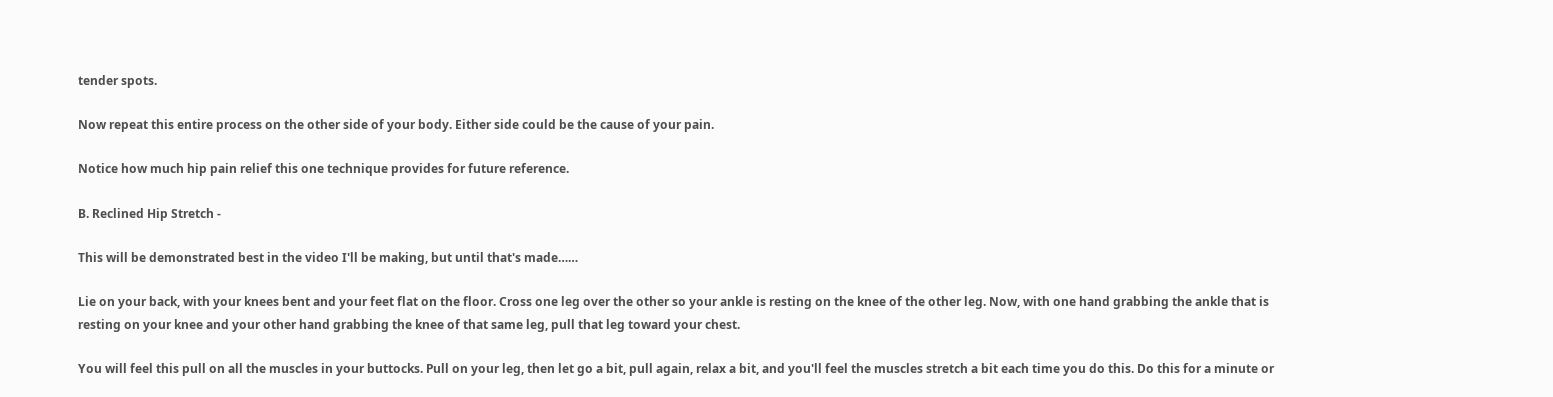tender spots.

Now repeat this entire process on the other side of your body. Either side could be the cause of your pain.

Notice how much hip pain relief this one technique provides for future reference.

B. Reclined Hip Stretch -

This will be demonstrated best in the video I'll be making, but until that's made……

Lie on your back, with your knees bent and your feet flat on the floor. Cross one leg over the other so your ankle is resting on the knee of the other leg. Now, with one hand grabbing the ankle that is resting on your knee and your other hand grabbing the knee of that same leg, pull that leg toward your chest.

You will feel this pull on all the muscles in your buttocks. Pull on your leg, then let go a bit, pull again, relax a bit, and you'll feel the muscles stretch a bit each time you do this. Do this for a minute or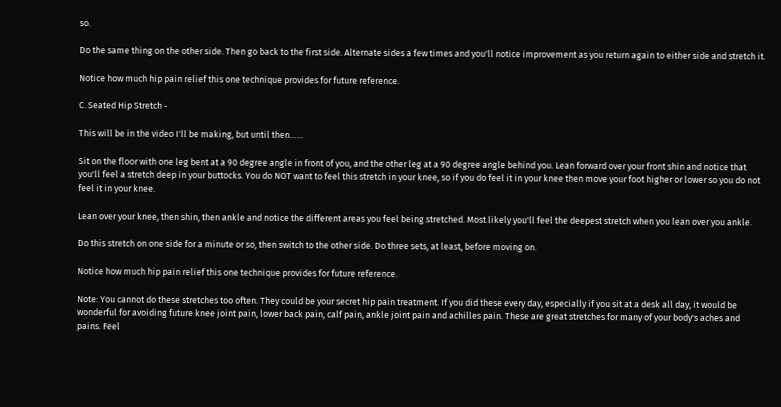so.

Do the same thing on the other side. Then go back to the first side. Alternate sides a few times and you'll notice improvement as you return again to either side and stretch it.

Notice how much hip pain relief this one technique provides for future reference.

C. Seated Hip Stretch -

This will be in the video I'll be making, but until then……

Sit on the floor with one leg bent at a 90 degree angle in front of you, and the other leg at a 90 degree angle behind you. Lean forward over your front shin and notice that you'll feel a stretch deep in your buttocks. You do NOT want to feel this stretch in your knee, so if you do feel it in your knee then move your foot higher or lower so you do not feel it in your knee.

Lean over your knee, then shin, then ankle and notice the different areas you feel being stretched. Most likely you'll feel the deepest stretch when you lean over you ankle.

Do this stretch on one side for a minute or so, then switch to the other side. Do three sets, at least, before moving on.

Notice how much hip pain relief this one technique provides for future reference.

Note: You cannot do these stretches too often. They could be your secret hip pain treatment. If you did these every day, especially if you sit at a desk all day, it would be wonderful for avoiding future knee joint pain, lower back pain, calf pain, ankle joint pain and achilles pain. These are great stretches for many of your body's aches and pains. Feel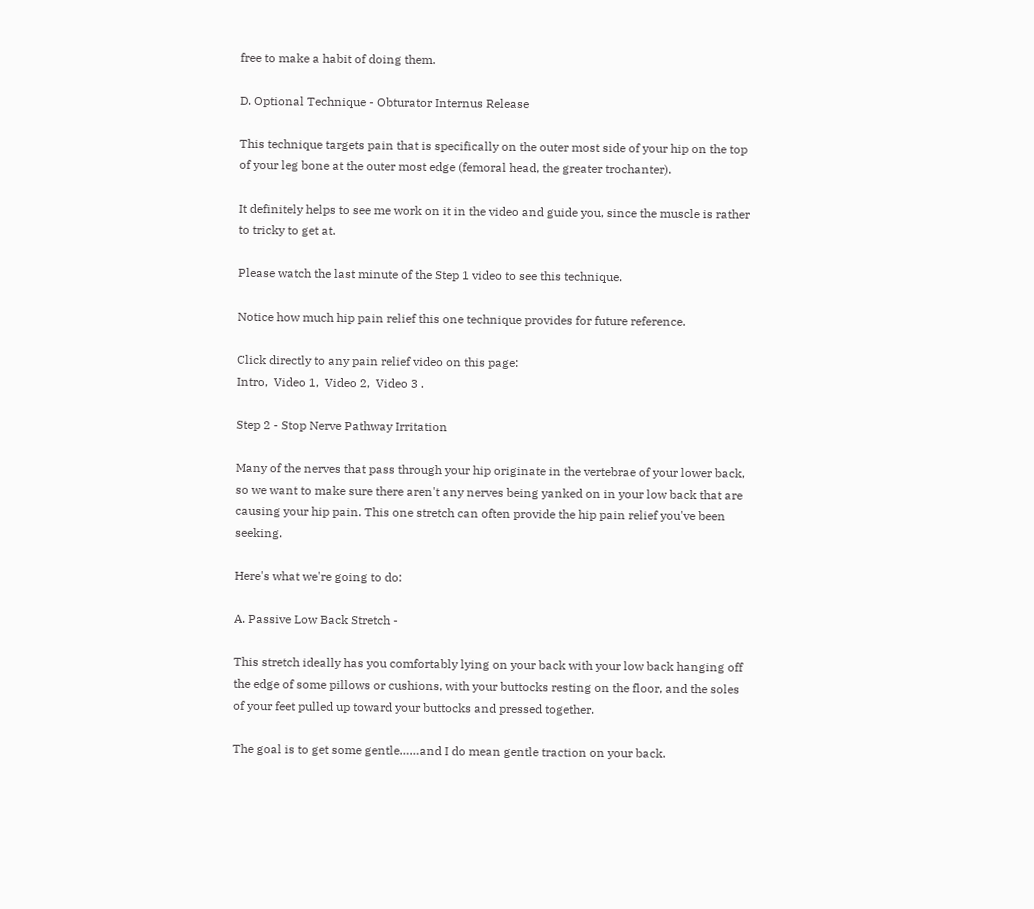free to make a habit of doing them.

D. Optional Technique - Obturator Internus Release

This technique targets pain that is specifically on the outer most side of your hip on the top of your leg bone at the outer most edge (femoral head, the greater trochanter).

It definitely helps to see me work on it in the video and guide you, since the muscle is rather to tricky to get at.

Please watch the last minute of the Step 1 video to see this technique.

Notice how much hip pain relief this one technique provides for future reference.

Click directly to any pain relief video on this page:
Intro,  Video 1,  Video 2,  Video 3 .

Step 2 - Stop Nerve Pathway Irritation

Many of the nerves that pass through your hip originate in the vertebrae of your lower back, so we want to make sure there aren't any nerves being yanked on in your low back that are causing your hip pain. This one stretch can often provide the hip pain relief you've been seeking.

Here's what we're going to do:

A. Passive Low Back Stretch -

This stretch ideally has you comfortably lying on your back with your low back hanging off the edge of some pillows or cushions, with your buttocks resting on the floor, and the soles of your feet pulled up toward your buttocks and pressed together.

The goal is to get some gentle……and I do mean gentle traction on your back.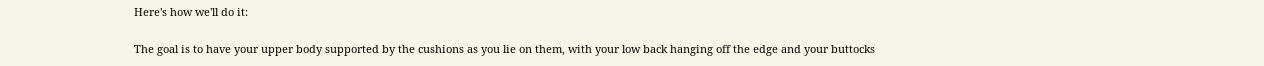Here's how we'll do it:

The goal is to have your upper body supported by the cushions as you lie on them, with your low back hanging off the edge and your buttocks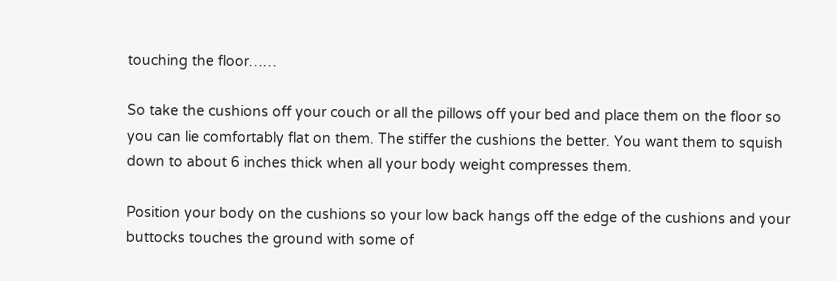touching the floor……

So take the cushions off your couch or all the pillows off your bed and place them on the floor so you can lie comfortably flat on them. The stiffer the cushions the better. You want them to squish down to about 6 inches thick when all your body weight compresses them.

Position your body on the cushions so your low back hangs off the edge of the cushions and your buttocks touches the ground with some of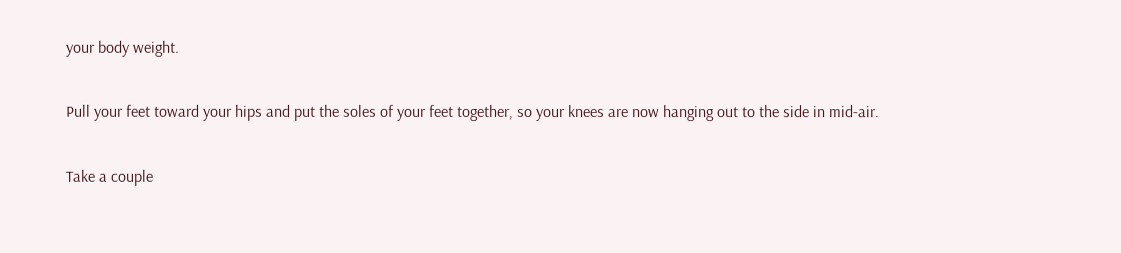your body weight.

Pull your feet toward your hips and put the soles of your feet together, so your knees are now hanging out to the side in mid-air.

Take a couple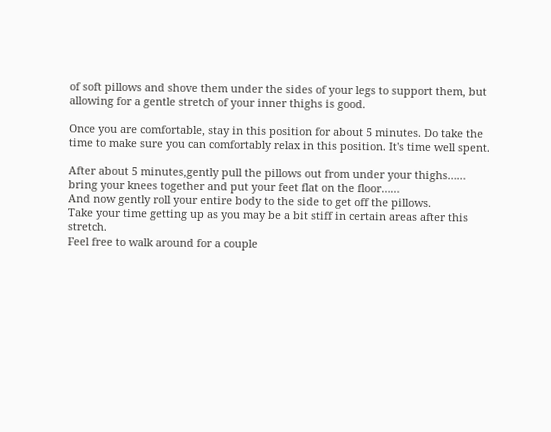of soft pillows and shove them under the sides of your legs to support them, but allowing for a gentle stretch of your inner thighs is good.

Once you are comfortable, stay in this position for about 5 minutes. Do take the time to make sure you can comfortably relax in this position. It's time well spent.

After about 5 minutes,gently pull the pillows out from under your thighs……
bring your knees together and put your feet flat on the floor……
And now gently roll your entire body to the side to get off the pillows.
Take your time getting up as you may be a bit stiff in certain areas after this stretch.
Feel free to walk around for a couple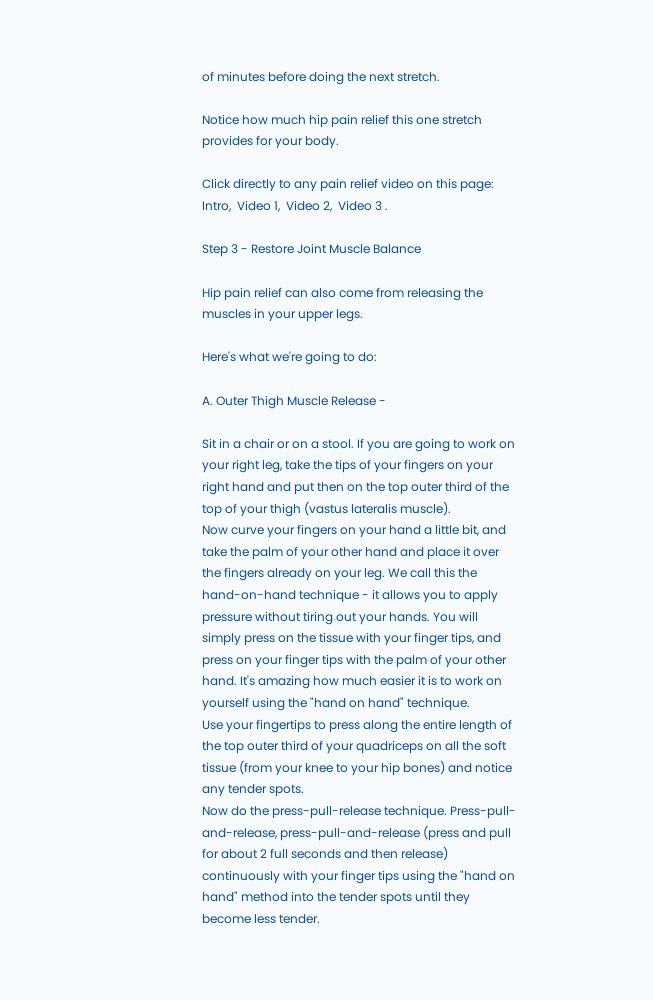of minutes before doing the next stretch.

Notice how much hip pain relief this one stretch provides for your body.

Click directly to any pain relief video on this page:
Intro,  Video 1,  Video 2,  Video 3 .

Step 3 - Restore Joint Muscle Balance

Hip pain relief can also come from releasing the muscles in your upper legs.

Here's what we're going to do:

A. Outer Thigh Muscle Release -

Sit in a chair or on a stool. If you are going to work on your right leg, take the tips of your fingers on your right hand and put then on the top outer third of the top of your thigh (vastus lateralis muscle).
Now curve your fingers on your hand a little bit, and take the palm of your other hand and place it over the fingers already on your leg. We call this the hand-on-hand technique - it allows you to apply pressure without tiring out your hands. You will simply press on the tissue with your finger tips, and press on your finger tips with the palm of your other hand. It's amazing how much easier it is to work on yourself using the "hand on hand" technique.
Use your fingertips to press along the entire length of the top outer third of your quadriceps on all the soft tissue (from your knee to your hip bones) and notice any tender spots.
Now do the press-pull-release technique. Press-pull-and-release, press-pull-and-release (press and pull for about 2 full seconds and then release) continuously with your finger tips using the "hand on hand" method into the tender spots until they become less tender.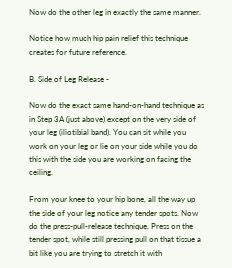Now do the other leg in exactly the same manner.

Notice how much hip pain relief this technique creates for future reference.

B. Side of Leg Release -

Now do the exact same hand-on-hand technique as in Step 3A (just above) except on the very side of your leg (iliotibial band). You can sit while you work on your leg or lie on your side while you do this with the side you are working on facing the ceiling.

From your knee to your hip bone, all the way up the side of your leg notice any tender spots. Now do the press-pull-release technique. Press on the tender spot, while still pressing pull on that tissue a bit like you are trying to stretch it with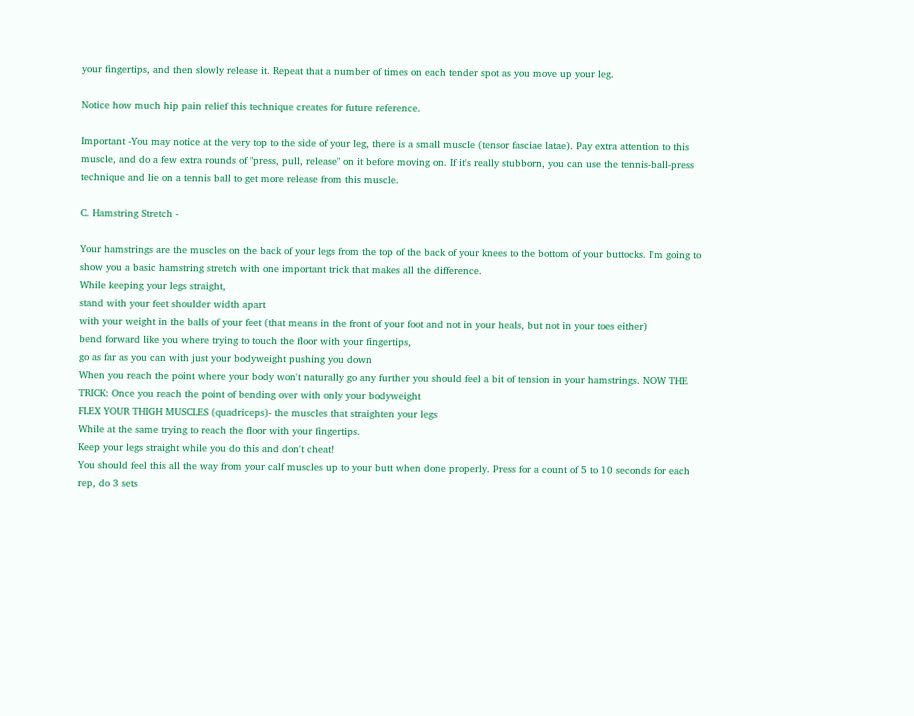your fingertips, and then slowly release it. Repeat that a number of times on each tender spot as you move up your leg.

Notice how much hip pain relief this technique creates for future reference.

Important -You may notice at the very top to the side of your leg, there is a small muscle (tensor fasciae latae). Pay extra attention to this muscle, and do a few extra rounds of "press, pull, release" on it before moving on. If it's really stubborn, you can use the tennis-ball-press technique and lie on a tennis ball to get more release from this muscle.

C. Hamstring Stretch -

Your hamstrings are the muscles on the back of your legs from the top of the back of your knees to the bottom of your buttocks. I'm going to show you a basic hamstring stretch with one important trick that makes all the difference.
While keeping your legs straight,
stand with your feet shoulder width apart
with your weight in the balls of your feet (that means in the front of your foot and not in your heals, but not in your toes either)
bend forward like you where trying to touch the floor with your fingertips,
go as far as you can with just your bodyweight pushing you down
When you reach the point where your body won't naturally go any further you should feel a bit of tension in your hamstrings. NOW THE TRICK: Once you reach the point of bending over with only your bodyweight
FLEX YOUR THIGH MUSCLES (quadriceps)- the muscles that straighten your legs
While at the same trying to reach the floor with your fingertips.
Keep your legs straight while you do this and don't cheat!
You should feel this all the way from your calf muscles up to your butt when done properly. Press for a count of 5 to 10 seconds for each rep, do 3 sets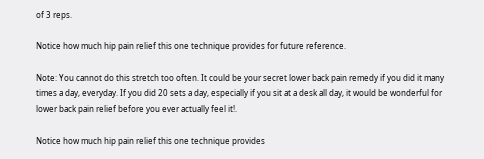of 3 reps.

Notice how much hip pain relief this one technique provides for future reference.

Note: You cannot do this stretch too often. It could be your secret lower back pain remedy if you did it many times a day, everyday. If you did 20 sets a day, especially if you sit at a desk all day, it would be wonderful for lower back pain relief before you ever actually feel it!.

Notice how much hip pain relief this one technique provides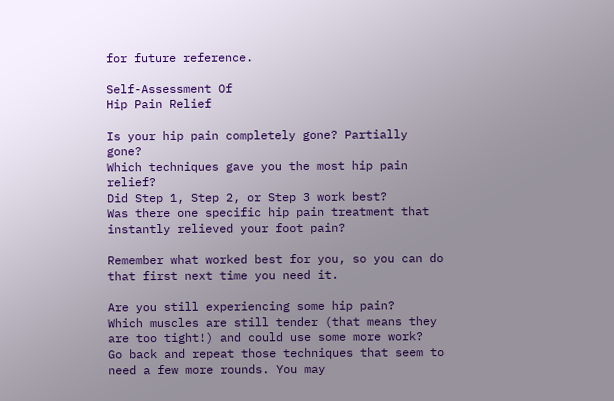for future reference.

Self-Assessment Of
Hip Pain Relief

Is your hip pain completely gone? Partially gone?
Which techniques gave you the most hip pain relief?
Did Step 1, Step 2, or Step 3 work best?
Was there one specific hip pain treatment that instantly relieved your foot pain?

Remember what worked best for you, so you can do that first next time you need it.

Are you still experiencing some hip pain?
Which muscles are still tender (that means they are too tight!) and could use some more work?
Go back and repeat those techniques that seem to need a few more rounds. You may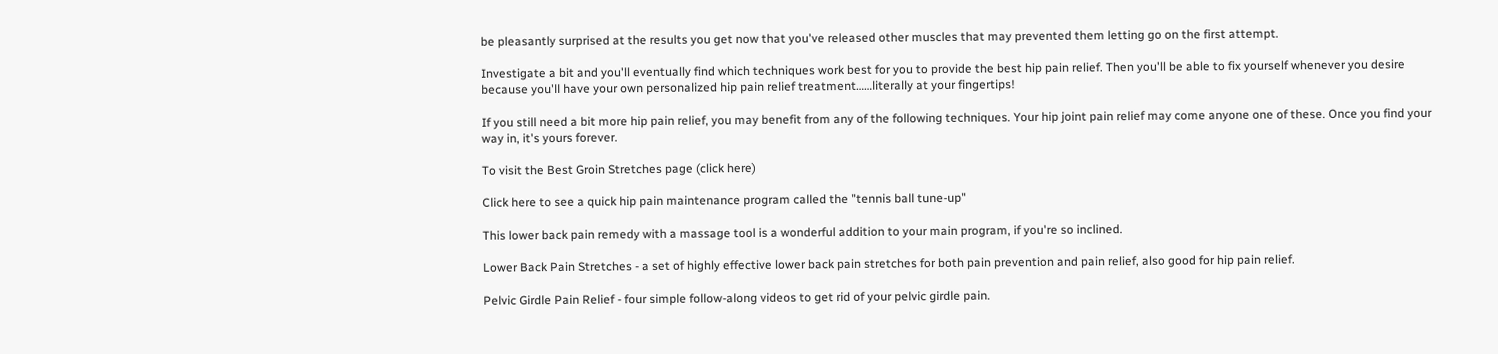be pleasantly surprised at the results you get now that you've released other muscles that may prevented them letting go on the first attempt.

Investigate a bit and you'll eventually find which techniques work best for you to provide the best hip pain relief. Then you'll be able to fix yourself whenever you desire because you'll have your own personalized hip pain relief treatment……literally at your fingertips!

If you still need a bit more hip pain relief, you may benefit from any of the following techniques. Your hip joint pain relief may come anyone one of these. Once you find your way in, it's yours forever.

To visit the Best Groin Stretches page (click here)

Click here to see a quick hip pain maintenance program called the "tennis ball tune-up"

This lower back pain remedy with a massage tool is a wonderful addition to your main program, if you're so inclined.

Lower Back Pain Stretches - a set of highly effective lower back pain stretches for both pain prevention and pain relief, also good for hip pain relief.

Pelvic Girdle Pain Relief - four simple follow-along videos to get rid of your pelvic girdle pain.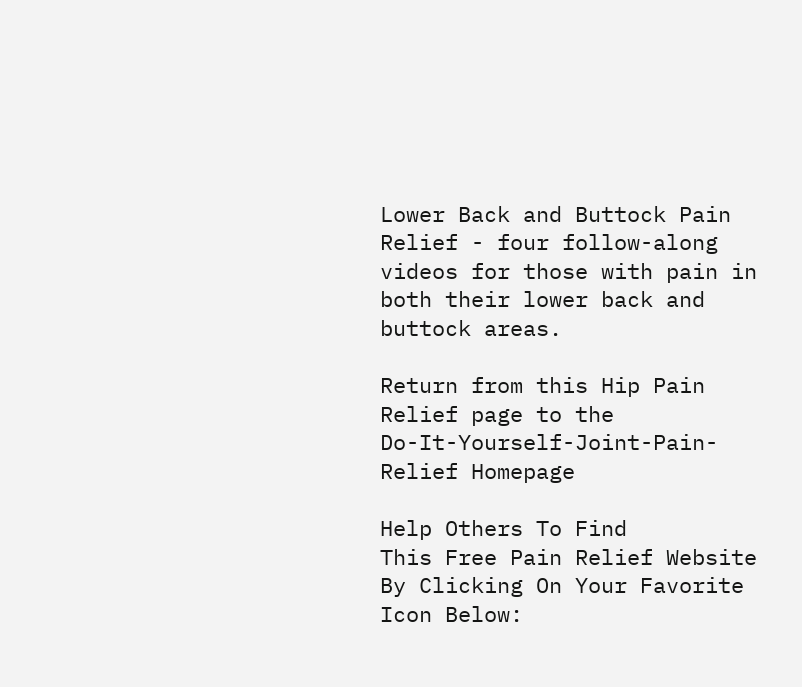Lower Back and Buttock Pain Relief - four follow-along videos for those with pain in both their lower back and buttock areas.

Return from this Hip Pain Relief page to the
Do-It-Yourself-Joint-Pain-Relief Homepage

Help Others To Find
This Free Pain Relief Website
By Clicking On Your Favorite Icon Below: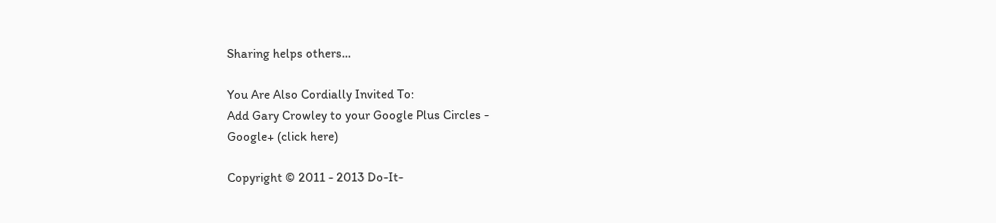Sharing helps others...

You Are Also Cordially Invited To:
Add Gary Crowley to your Google Plus Circles -
Google+ (click here)

Copyright © 2011 - 2013 Do-It-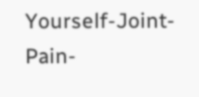Yourself-Joint-Pain-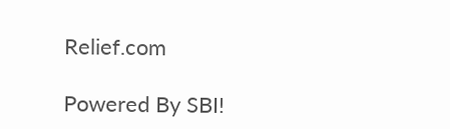Relief.com

Powered By SBI!